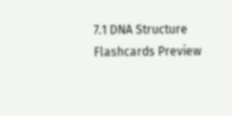7.1 DNA Structure Flashcards Preview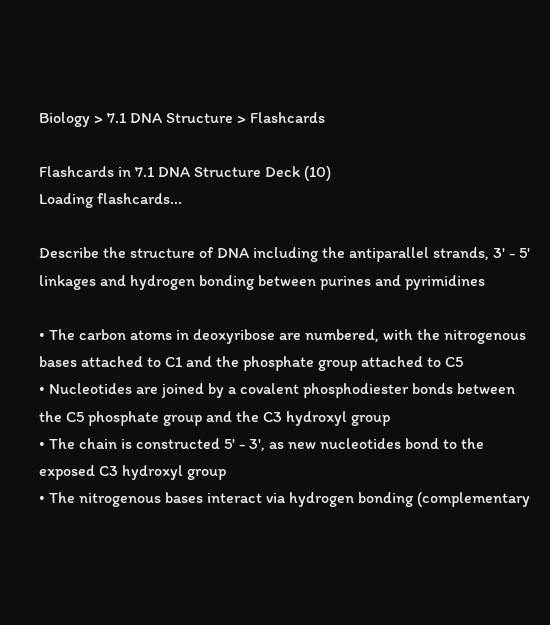Biology > 7.1 DNA Structure > Flashcards

Flashcards in 7.1 DNA Structure Deck (10)
Loading flashcards...

Describe the structure of DNA including the antiparallel strands, 3' - 5' linkages and hydrogen bonding between purines and pyrimidines

• The carbon atoms in deoxyribose are numbered, with the nitrogenous bases attached to C1 and the phosphate group attached to C5
• Nucleotides are joined by a covalent phosphodiester bonds between the C5 phosphate group and the C3 hydroxyl group
• The chain is constructed 5' - 3', as new nucleotides bond to the exposed C3 hydroxyl group
• The nitrogenous bases interact via hydrogen bonding (complementary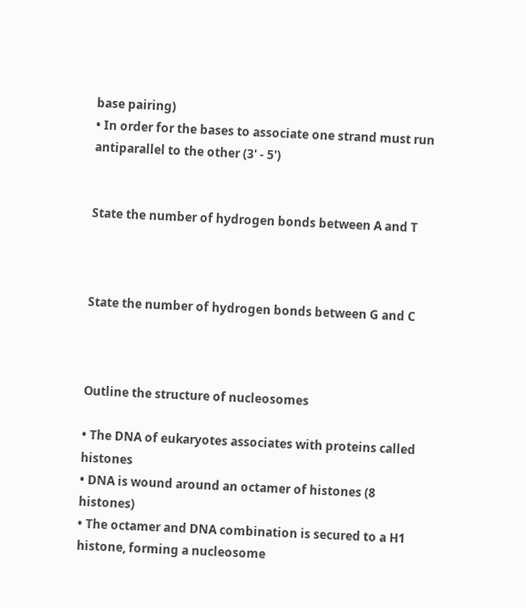base pairing)
• In order for the bases to associate one strand must run antiparallel to the other (3' - 5')


State the number of hydrogen bonds between A and T



State the number of hydrogen bonds between G and C



Outline the structure of nucleosomes

• The DNA of eukaryotes associates with proteins called histones
• DNA is wound around an octamer of histones (8 histones)
• The octamer and DNA combination is secured to a H1 histone, forming a nucleosome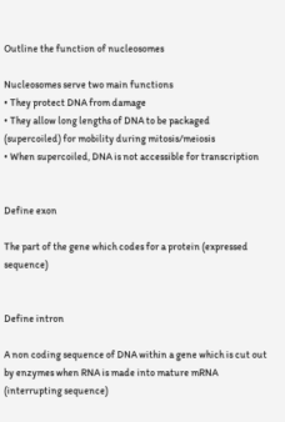Outline the function of nucleosomes

Nucleosomes serve two main functions
• They protect DNA from damage
• They allow long lengths of DNA to be packaged (supercoiled) for mobility during mitosis/meiosis
• When supercoiled, DNA is not accessible for transcription


Define exon

The part of the gene which codes for a protein (expressed sequence)


Define intron

A non coding sequence of DNA within a gene which is cut out by enzymes when RNA is made into mature mRNA (interrupting sequence)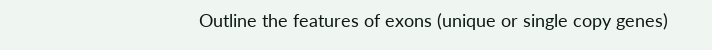Outline the features of exons (unique or single copy genes)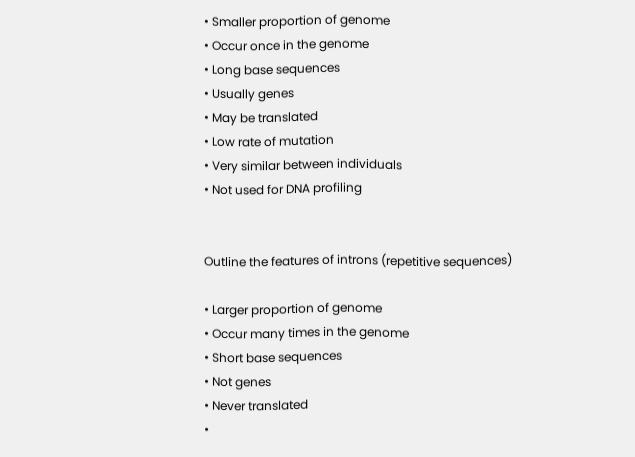• Smaller proportion of genome
• Occur once in the genome
• Long base sequences
• Usually genes
• May be translated
• Low rate of mutation
• Very similar between individuals
• Not used for DNA profiling


Outline the features of introns (repetitive sequences)

• Larger proportion of genome
• Occur many times in the genome
• Short base sequences
• Not genes
• Never translated
•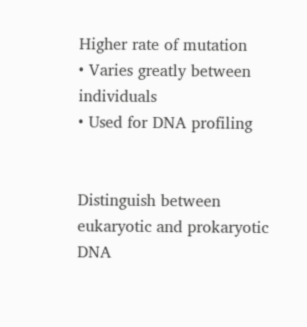Higher rate of mutation
• Varies greatly between individuals
• Used for DNA profiling


Distinguish between eukaryotic and prokaryotic DNA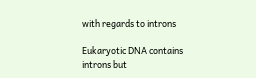with regards to introns

Eukaryotic DNA contains introns but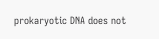prokaryotic DNA does not